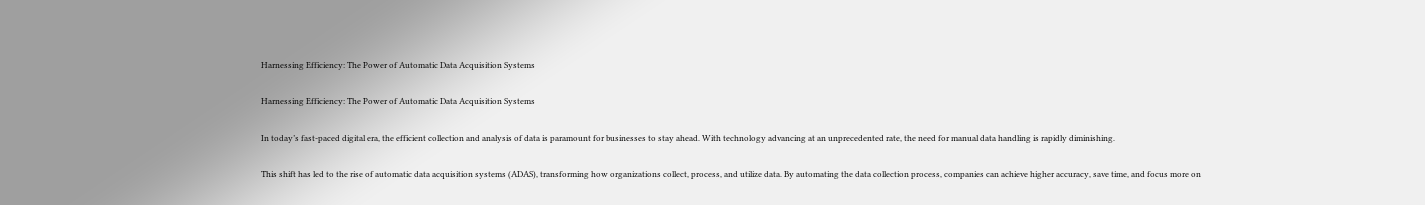Harnessing Efficiency: The Power of Automatic Data Acquisition Systems

Harnessing Efficiency: The Power of Automatic Data Acquisition Systems

In today’s fast-paced digital era, the efficient collection and analysis of data is paramount for businesses to stay ahead. With technology advancing at an unprecedented rate, the need for manual data handling is rapidly diminishing.

This shift has led to the rise of automatic data acquisition systems (ADAS), transforming how organizations collect, process, and utilize data. By automating the data collection process, companies can achieve higher accuracy, save time, and focus more on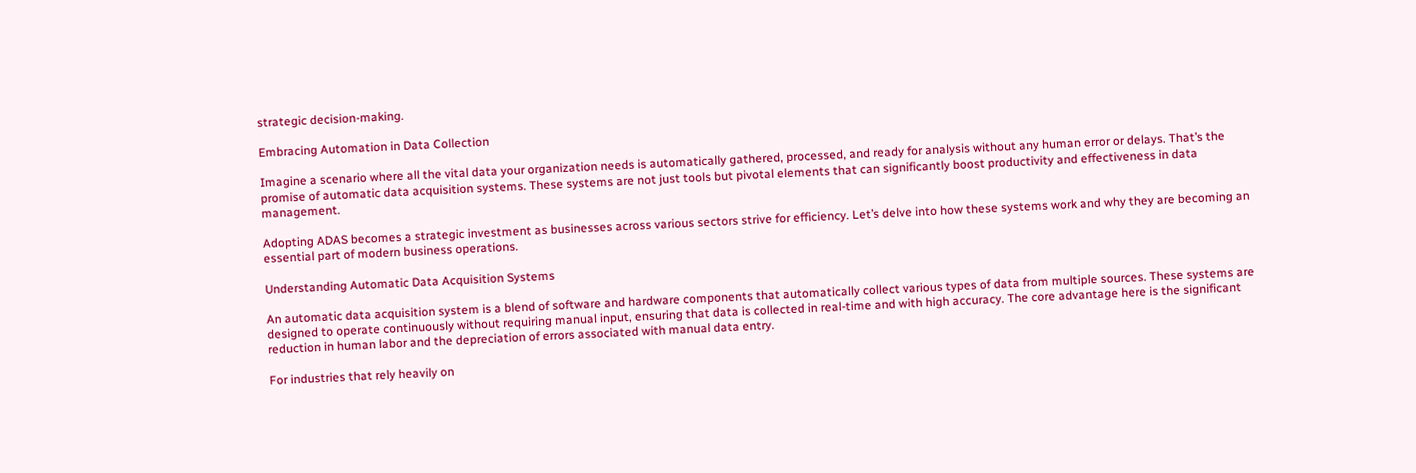strategic decision-making.

Embracing Automation in Data Collection

Imagine a scenario where all the vital data your organization needs is automatically gathered, processed, and ready for analysis without any human error or delays. That’s the promise of automatic data acquisition systems. These systems are not just tools but pivotal elements that can significantly boost productivity and effectiveness in data management.

Adopting ADAS becomes a strategic investment as businesses across various sectors strive for efficiency. Let’s delve into how these systems work and why they are becoming an essential part of modern business operations.

Understanding Automatic Data Acquisition Systems

An automatic data acquisition system is a blend of software and hardware components that automatically collect various types of data from multiple sources. These systems are designed to operate continuously without requiring manual input, ensuring that data is collected in real-time and with high accuracy. The core advantage here is the significant reduction in human labor and the depreciation of errors associated with manual data entry.

For industries that rely heavily on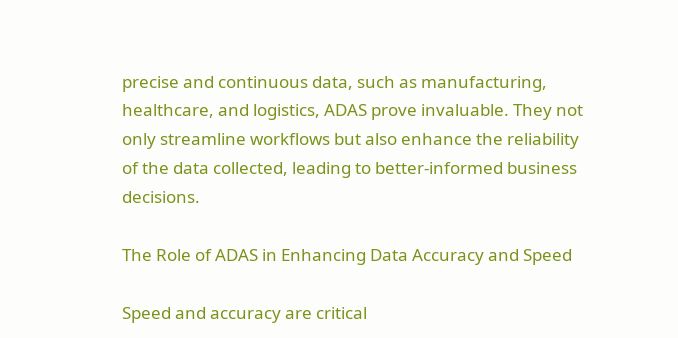precise and continuous data, such as manufacturing, healthcare, and logistics, ADAS prove invaluable. They not only streamline workflows but also enhance the reliability of the data collected, leading to better-informed business decisions.

The Role of ADAS in Enhancing Data Accuracy and Speed

Speed and accuracy are critical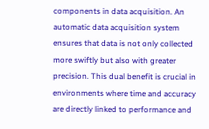components in data acquisition. An automatic data acquisition system ensures that data is not only collected more swiftly but also with greater precision. This dual benefit is crucial in environments where time and accuracy are directly linked to performance and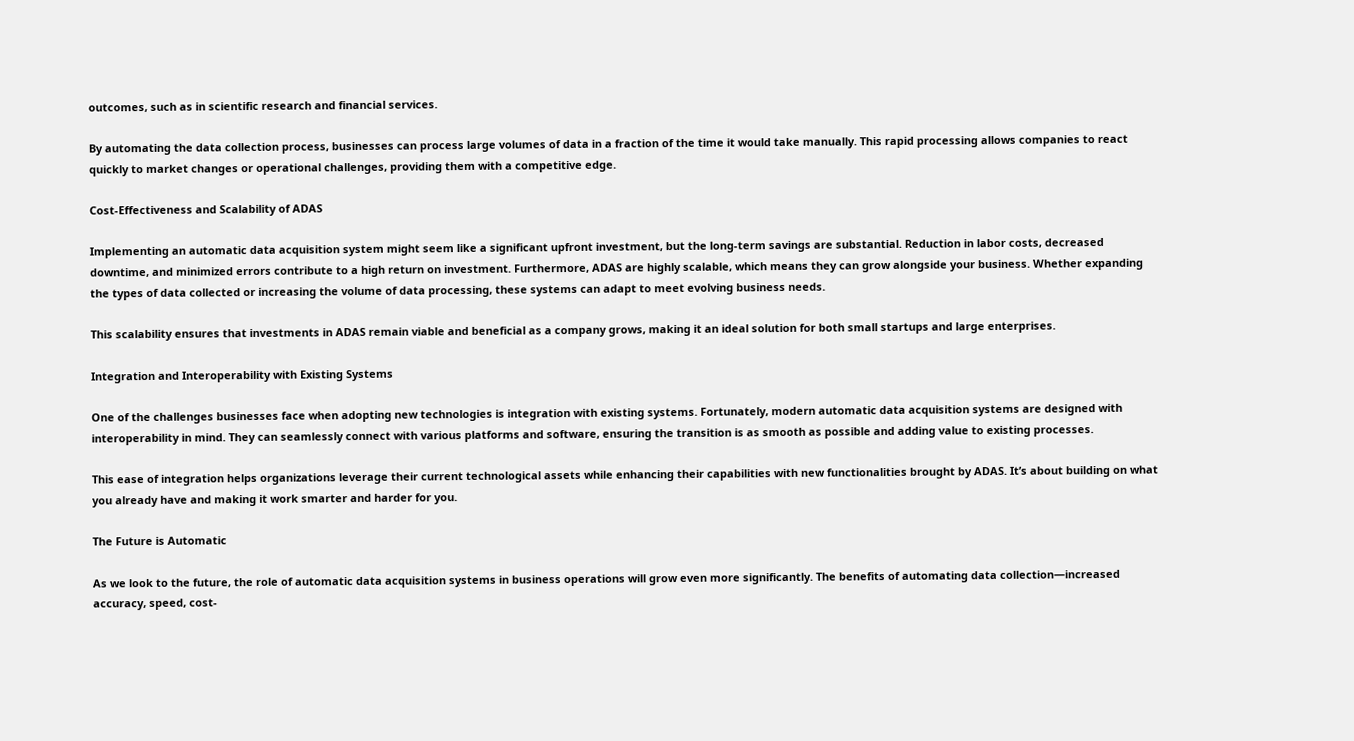outcomes, such as in scientific research and financial services.

By automating the data collection process, businesses can process large volumes of data in a fraction of the time it would take manually. This rapid processing allows companies to react quickly to market changes or operational challenges, providing them with a competitive edge.

Cost-Effectiveness and Scalability of ADAS

Implementing an automatic data acquisition system might seem like a significant upfront investment, but the long-term savings are substantial. Reduction in labor costs, decreased downtime, and minimized errors contribute to a high return on investment. Furthermore, ADAS are highly scalable, which means they can grow alongside your business. Whether expanding the types of data collected or increasing the volume of data processing, these systems can adapt to meet evolving business needs.

This scalability ensures that investments in ADAS remain viable and beneficial as a company grows, making it an ideal solution for both small startups and large enterprises.

Integration and Interoperability with Existing Systems

One of the challenges businesses face when adopting new technologies is integration with existing systems. Fortunately, modern automatic data acquisition systems are designed with interoperability in mind. They can seamlessly connect with various platforms and software, ensuring the transition is as smooth as possible and adding value to existing processes.

This ease of integration helps organizations leverage their current technological assets while enhancing their capabilities with new functionalities brought by ADAS. It’s about building on what you already have and making it work smarter and harder for you.

The Future is Automatic

As we look to the future, the role of automatic data acquisition systems in business operations will grow even more significantly. The benefits of automating data collection—increased accuracy, speed, cost-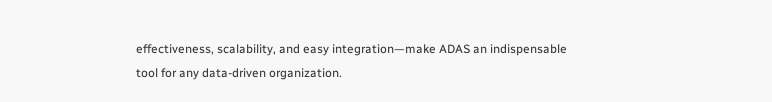effectiveness, scalability, and easy integration—make ADAS an indispensable tool for any data-driven organization.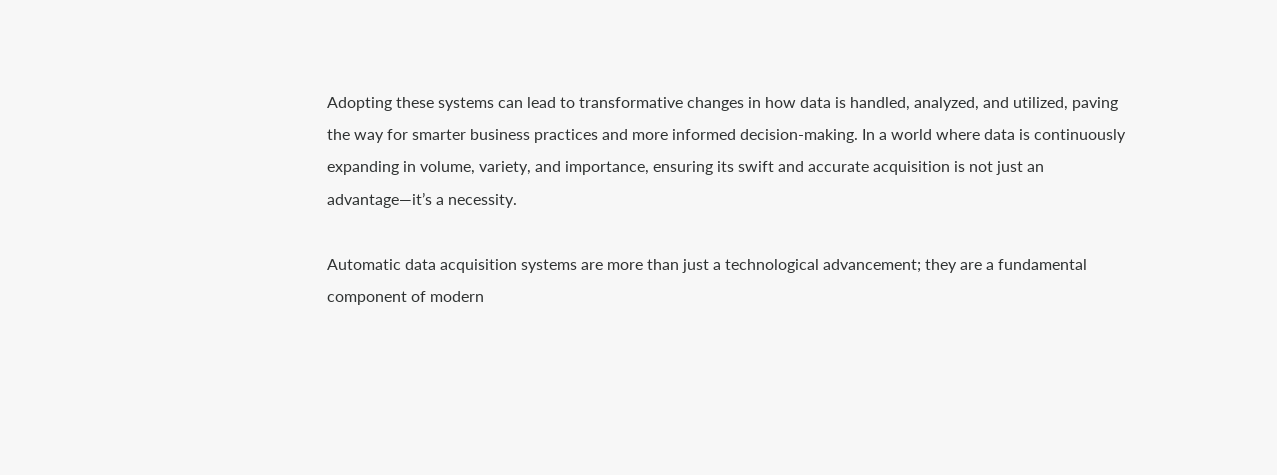Adopting these systems can lead to transformative changes in how data is handled, analyzed, and utilized, paving the way for smarter business practices and more informed decision-making. In a world where data is continuously expanding in volume, variety, and importance, ensuring its swift and accurate acquisition is not just an advantage—it’s a necessity.

Automatic data acquisition systems are more than just a technological advancement; they are a fundamental component of modern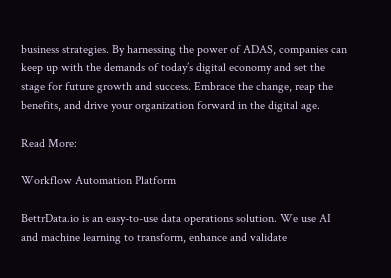business strategies. By harnessing the power of ADAS, companies can keep up with the demands of today’s digital economy and set the stage for future growth and success. Embrace the change, reap the benefits, and drive your organization forward in the digital age.

Read More:

Workflow Automation Platform

BettrData.io is an easy-to-use data operations solution. We use AI and machine learning to transform, enhance and validate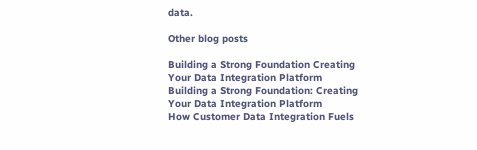data.

Other blog posts

Building a Strong Foundation Creating Your Data Integration Platform
Building a Strong Foundation: Creating Your Data Integration Platform
How Customer Data Integration Fuels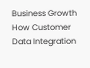Business Growth
How Customer Data Integration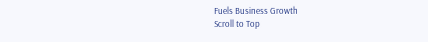Fuels Business Growth
Scroll to Top